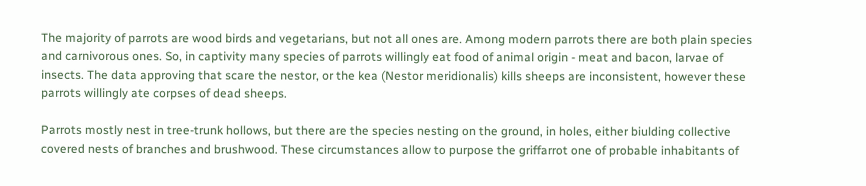The majority of parrots are wood birds and vegetarians, but not all ones are. Among modern parrots there are both plain species and carnivorous ones. So, in captivity many species of parrots willingly eat food of animal origin - meat and bacon, larvae of insects. The data approving that scare the nestor, or the kea (Nestor meridionalis) kills sheeps are inconsistent, however these parrots willingly ate corpses of dead sheeps.

Parrots mostly nest in tree-trunk hollows, but there are the species nesting on the ground, in holes, either biulding collective covered nests of branches and brushwood. These circumstances allow to purpose the griffarrot one of probable inhabitants of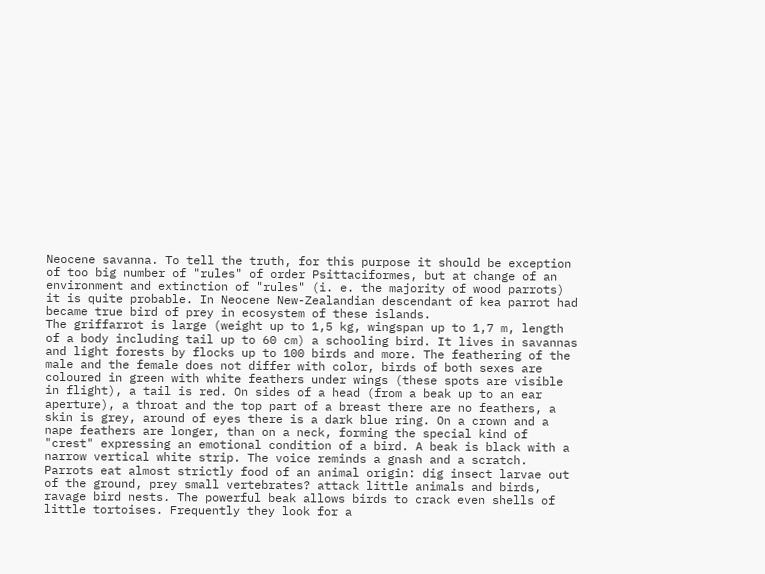Neocene savanna. To tell the truth, for this purpose it should be exception of too big number of "rules" of order Psittaciformes, but at change of an environment and extinction of "rules" (i. e. the majority of wood parrots) it is quite probable. In Neocene New-Zealandian descendant of kea parrot had became true bird of prey in ecosystem of these islands.
The griffarrot is large (weight up to 1,5 kg, wingspan up to 1,7 m, length of a body including tail up to 60 cm) a schooling bird. It lives in savannas and light forests by flocks up to 100 birds and more. The feathering of the male and the female does not differ with color, birds of both sexes are coloured in green with white feathers under wings (these spots are visible in flight), a tail is red. On sides of a head (from a beak up to an ear aperture), a throat and the top part of a breast there are no feathers, a skin is grey, around of eyes there is a dark blue ring. On a crown and a nape feathers are longer, than on a neck, forming the special kind of "crest" expressing an emotional condition of a bird. A beak is black with a narrow vertical white strip. The voice reminds a gnash and a scratch.
Parrots eat almost strictly food of an animal origin: dig insect larvae out of the ground, prey small vertebrates? attack little animals and birds, ravage bird nests. The powerful beak allows birds to crack even shells of little tortoises. Frequently they look for a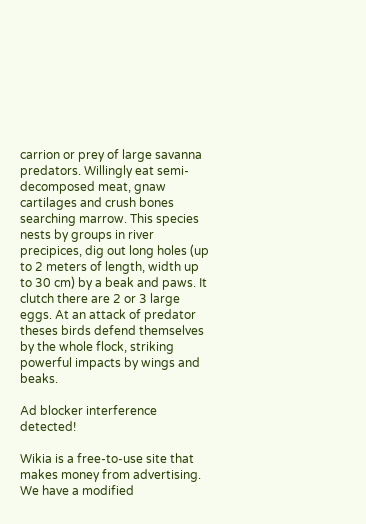carrion or prey of large savanna predators. Willingly eat semi-decomposed meat, gnaw cartilages and crush bones searching marrow. This species nests by groups in river precipices, dig out long holes (up to 2 meters of length, width up to 30 cm) by a beak and paws. It clutch there are 2 or 3 large eggs. At an attack of predator theses birds defend themselves by the whole flock, striking powerful impacts by wings and beaks.

Ad blocker interference detected!

Wikia is a free-to-use site that makes money from advertising. We have a modified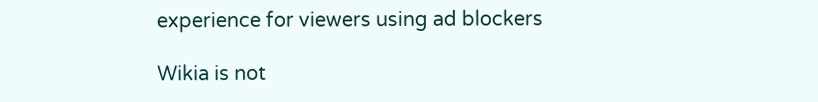experience for viewers using ad blockers

Wikia is not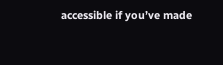accessible if you’ve made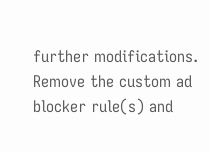further modifications. Remove the custom ad blocker rule(s) and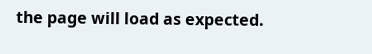the page will load as expected.